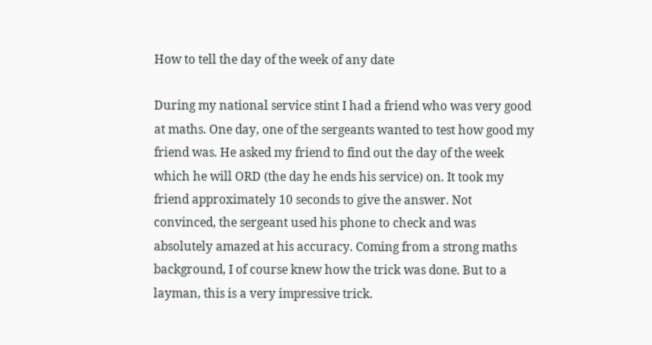How to tell the day of the week of any date

During my national service stint I had a friend who was very good at maths. One day, one of the sergeants wanted to test how good my friend was. He asked my friend to find out the day of the week which he will ORD (the day he ends his service) on. It took my friend approximately 10 seconds to give the answer. Not convinced, the sergeant used his phone to check and was absolutely amazed at his accuracy. Coming from a strong maths background, I of course knew how the trick was done. But to a layman, this is a very impressive trick.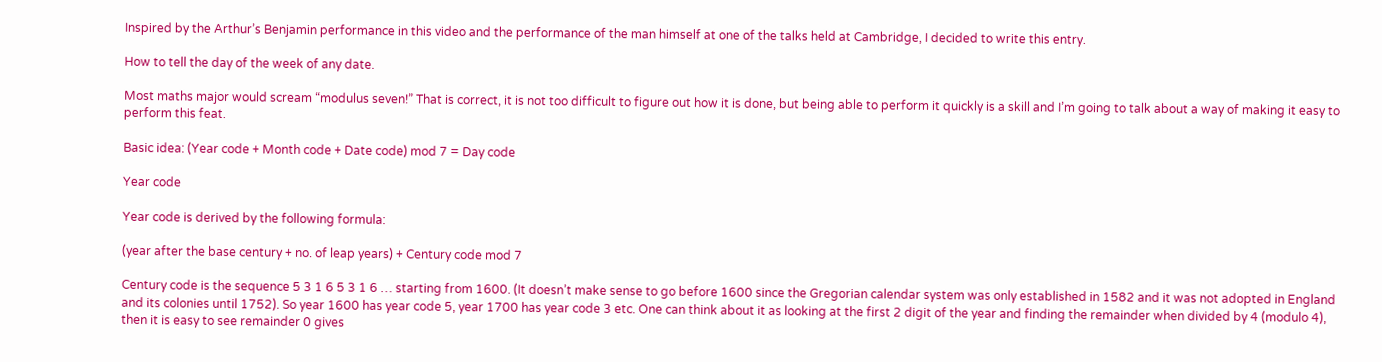Inspired by the Arthur’s Benjamin performance in this video and the performance of the man himself at one of the talks held at Cambridge, I decided to write this entry.

How to tell the day of the week of any date.

Most maths major would scream “modulus seven!” That is correct, it is not too difficult to figure out how it is done, but being able to perform it quickly is a skill and I’m going to talk about a way of making it easy to perform this feat.

Basic idea: (Year code + Month code + Date code) mod 7 = Day code

Year code

Year code is derived by the following formula:

(year after the base century + no. of leap years) + Century code mod 7

Century code is the sequence 5 3 1 6 5 3 1 6 … starting from 1600. (It doesn’t make sense to go before 1600 since the Gregorian calendar system was only established in 1582 and it was not adopted in England and its colonies until 1752). So year 1600 has year code 5, year 1700 has year code 3 etc. One can think about it as looking at the first 2 digit of the year and finding the remainder when divided by 4 (modulo 4), then it is easy to see remainder 0 gives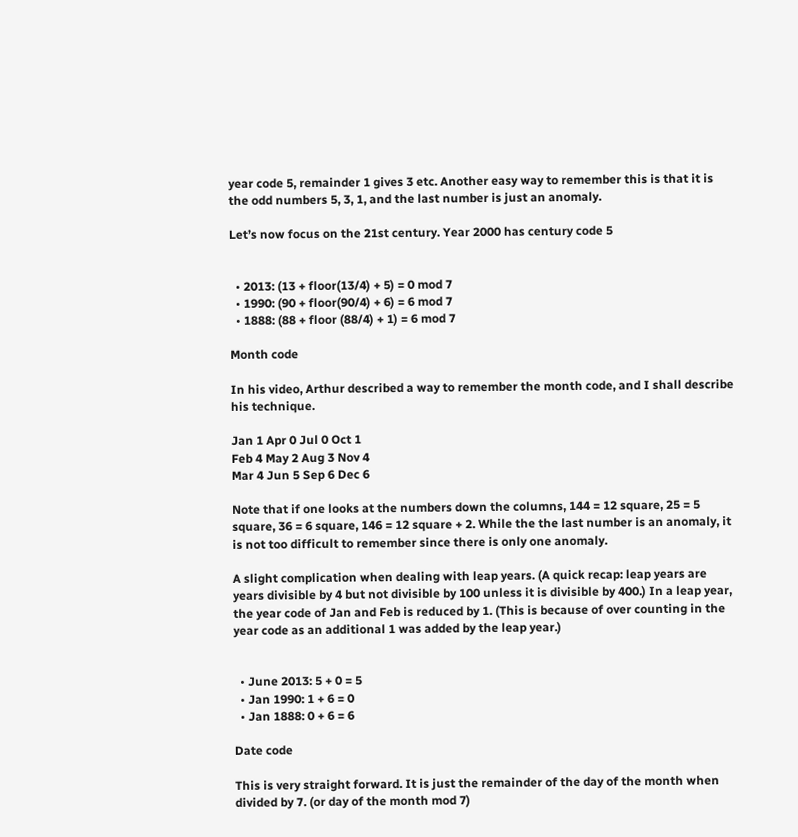year code 5, remainder 1 gives 3 etc. Another easy way to remember this is that it is the odd numbers 5, 3, 1, and the last number is just an anomaly.

Let’s now focus on the 21st century. Year 2000 has century code 5


  • 2013: (13 + floor(13/4) + 5) = 0 mod 7
  • 1990: (90 + floor(90/4) + 6) = 6 mod 7
  • 1888: (88 + floor (88/4) + 1) = 6 mod 7

Month code

In his video, Arthur described a way to remember the month code, and I shall describe his technique.

Jan 1 Apr 0 Jul 0 Oct 1
Feb 4 May 2 Aug 3 Nov 4
Mar 4 Jun 5 Sep 6 Dec 6

Note that if one looks at the numbers down the columns, 144 = 12 square, 25 = 5 square, 36 = 6 square, 146 = 12 square + 2. While the the last number is an anomaly, it is not too difficult to remember since there is only one anomaly.

A slight complication when dealing with leap years. (A quick recap: leap years are years divisible by 4 but not divisible by 100 unless it is divisible by 400.) In a leap year, the year code of Jan and Feb is reduced by 1. (This is because of over counting in the year code as an additional 1 was added by the leap year.)


  • June 2013: 5 + 0 = 5
  • Jan 1990: 1 + 6 = 0
  • Jan 1888: 0 + 6 = 6

Date code

This is very straight forward. It is just the remainder of the day of the month when divided by 7. (or day of the month mod 7)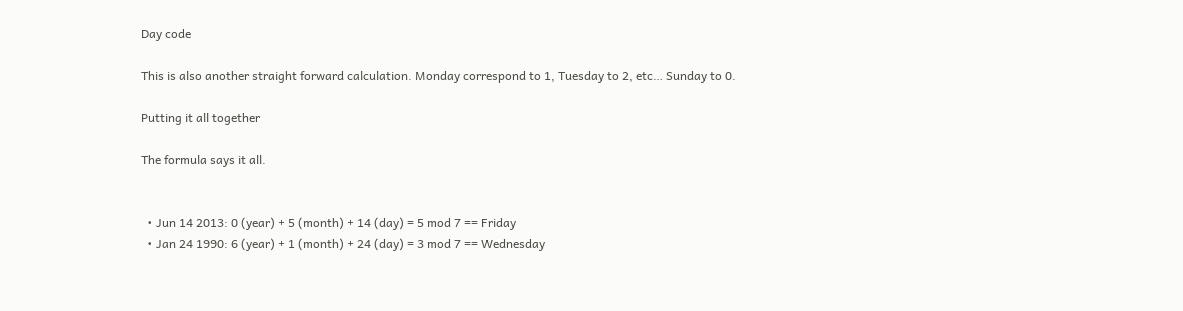Day code

This is also another straight forward calculation. Monday correspond to 1, Tuesday to 2, etc… Sunday to 0.

Putting it all together

The formula says it all.


  • Jun 14 2013: 0 (year) + 5 (month) + 14 (day) = 5 mod 7 == Friday
  • Jan 24 1990: 6 (year) + 1 (month) + 24 (day) = 3 mod 7 == Wednesday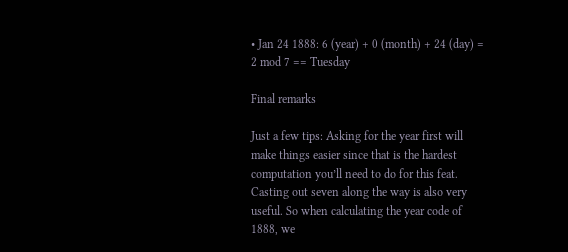• Jan 24 1888: 6 (year) + 0 (month) + 24 (day) = 2 mod 7 == Tuesday

Final remarks

Just a few tips: Asking for the year first will make things easier since that is the hardest computation you’ll need to do for this feat. Casting out seven along the way is also very useful. So when calculating the year code of 1888, we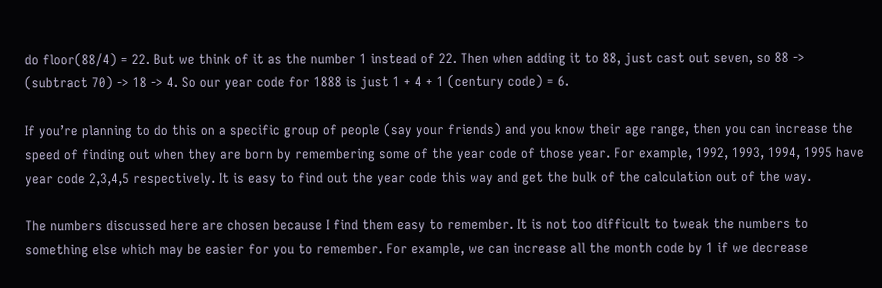do floor(88/4) = 22. But we think of it as the number 1 instead of 22. Then when adding it to 88, just cast out seven, so 88 -> (subtract 70) -> 18 -> 4. So our year code for 1888 is just 1 + 4 + 1 (century code) = 6.

If you’re planning to do this on a specific group of people (say your friends) and you know their age range, then you can increase the speed of finding out when they are born by remembering some of the year code of those year. For example, 1992, 1993, 1994, 1995 have year code 2,3,4,5 respectively. It is easy to find out the year code this way and get the bulk of the calculation out of the way.

The numbers discussed here are chosen because I find them easy to remember. It is not too difficult to tweak the numbers to something else which may be easier for you to remember. For example, we can increase all the month code by 1 if we decrease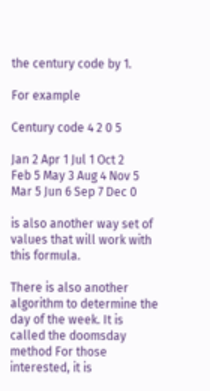the century code by 1.

For example

Century code 4 2 0 5

Jan 2 Apr 1 Jul 1 Oct 2
Feb 5 May 3 Aug 4 Nov 5
Mar 5 Jun 6 Sep 7 Dec 0

is also another way set of values that will work with this formula.

There is also another algorithm to determine the day of the week. It is called the doomsday method For those interested, it is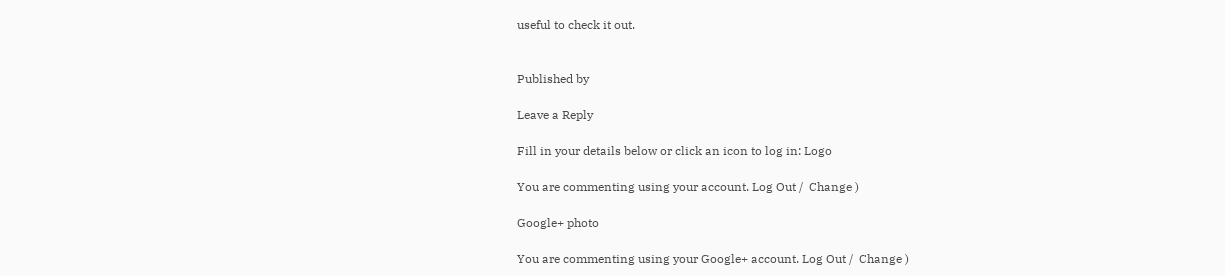useful to check it out.


Published by

Leave a Reply

Fill in your details below or click an icon to log in: Logo

You are commenting using your account. Log Out /  Change )

Google+ photo

You are commenting using your Google+ account. Log Out /  Change )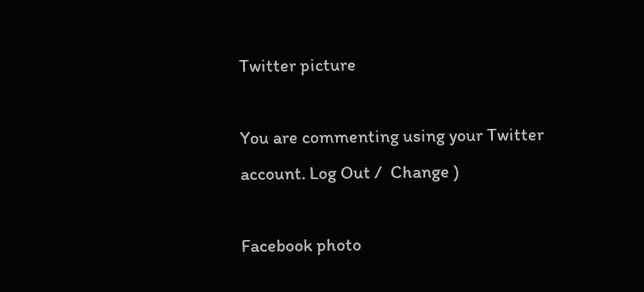Twitter picture

You are commenting using your Twitter account. Log Out /  Change )

Facebook photo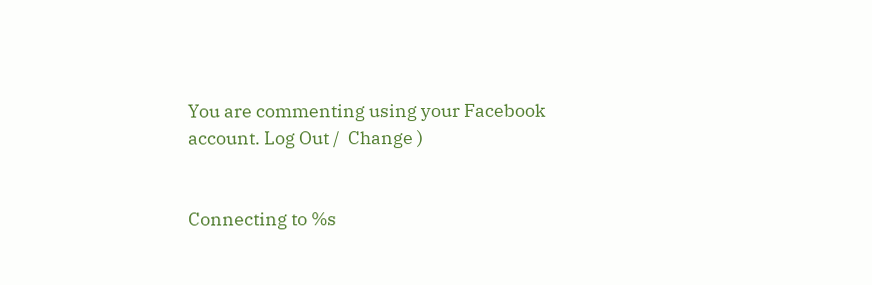You are commenting using your Facebook account. Log Out /  Change )


Connecting to %s